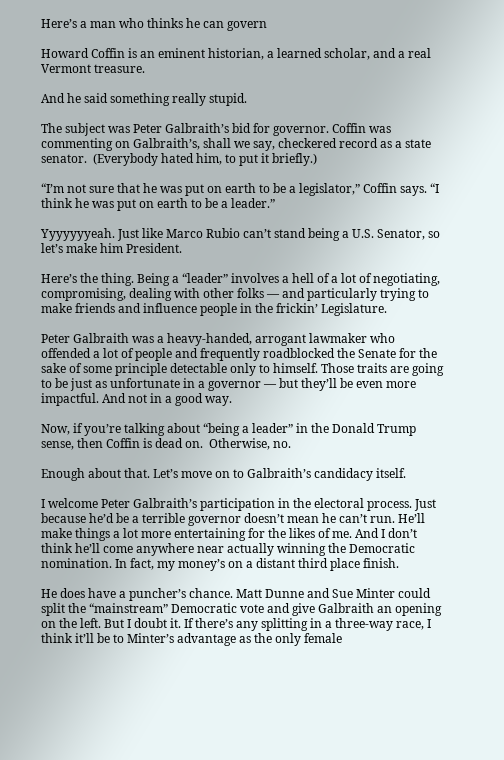Here’s a man who thinks he can govern

Howard Coffin is an eminent historian, a learned scholar, and a real Vermont treasure.

And he said something really stupid.

The subject was Peter Galbraith’s bid for governor. Coffin was commenting on Galbraith’s, shall we say, checkered record as a state senator.  (Everybody hated him, to put it briefly.)

“I’m not sure that he was put on earth to be a legislator,” Coffin says. “I think he was put on earth to be a leader.”

Yyyyyyyeah. Just like Marco Rubio can’t stand being a U.S. Senator, so let’s make him President.

Here’s the thing. Being a “leader” involves a hell of a lot of negotiating, compromising, dealing with other folks — and particularly trying to make friends and influence people in the frickin’ Legislature.

Peter Galbraith was a heavy-handed, arrogant lawmaker who offended a lot of people and frequently roadblocked the Senate for the sake of some principle detectable only to himself. Those traits are going to be just as unfortunate in a governor — but they’ll be even more impactful. And not in a good way.

Now, if you’re talking about “being a leader” in the Donald Trump sense, then Coffin is dead on.  Otherwise, no.

Enough about that. Let’s move on to Galbraith’s candidacy itself.

I welcome Peter Galbraith’s participation in the electoral process. Just because he’d be a terrible governor doesn’t mean he can’t run. He’ll make things a lot more entertaining for the likes of me. And I don’t think he’ll come anywhere near actually winning the Democratic nomination. In fact, my money’s on a distant third place finish.

He does have a puncher’s chance. Matt Dunne and Sue Minter could split the “mainstream” Democratic vote and give Galbraith an opening on the left. But I doubt it. If there’s any splitting in a three-way race, I think it’ll be to Minter’s advantage as the only female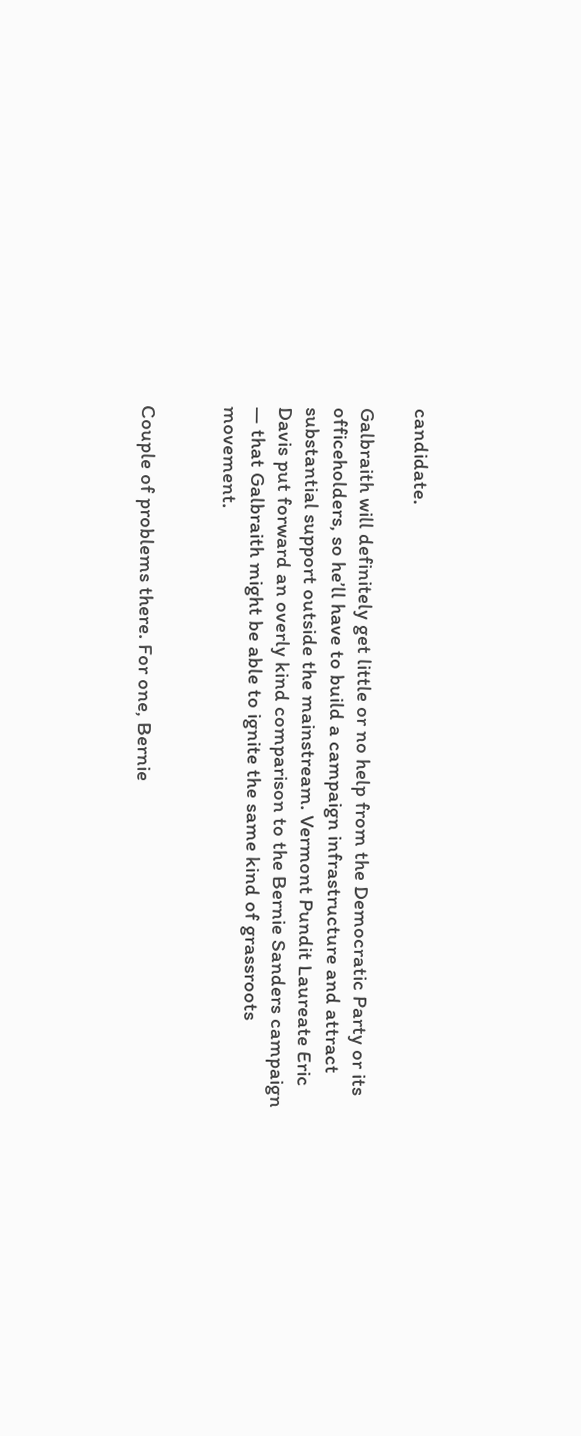candidate.

Galbraith will definitely get little or no help from the Democratic Party or its officeholders, so he’ll have to build a campaign infrastructure and attract substantial support outside the mainstream. Vermont Pundit Laureate Eric Davis put forward an overly kind comparison to the Bernie Sanders campaign — that Galbraith might be able to ignite the same kind of grassroots movement.


Couple of problems there. For one, Bernie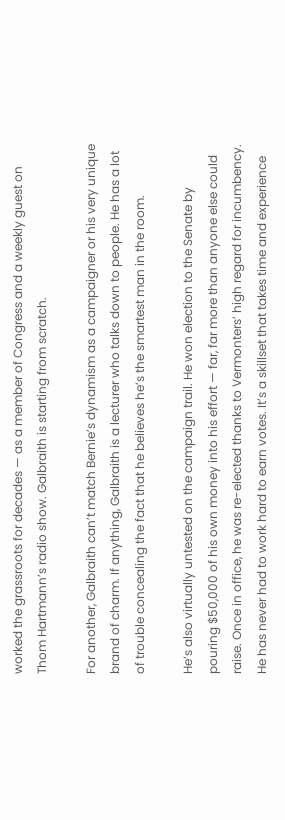worked the grassroots for decades — as a member of Congress and a weekly guest on Thom Hartmann’s radio show. Galbraith is starting from scratch.

For another, Galbraith can’t match Bernie’s dynamism as a campaigner or his very unique brand of charm. If anything, Galbraith is a lecturer who talks down to people. He has a lot of trouble concealing the fact that he believes he’s the smartest man in the room.

He’s also virtually untested on the campaign trail. He won election to the Senate by pouring $50,000 of his own money into his effort — far, far more than anyone else could raise. Once in office, he was re-elected thanks to Vermonters’ high regard for incumbency. He has never had to work hard to earn votes. It’s a skillset that takes time and experience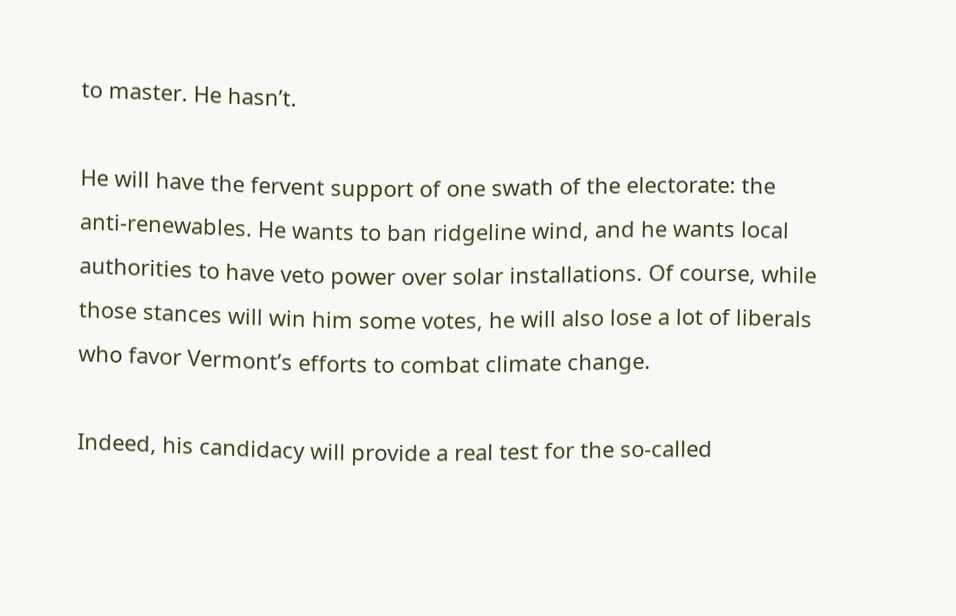to master. He hasn’t.

He will have the fervent support of one swath of the electorate: the anti-renewables. He wants to ban ridgeline wind, and he wants local authorities to have veto power over solar installations. Of course, while those stances will win him some votes, he will also lose a lot of liberals who favor Vermont’s efforts to combat climate change.

Indeed, his candidacy will provide a real test for the so-called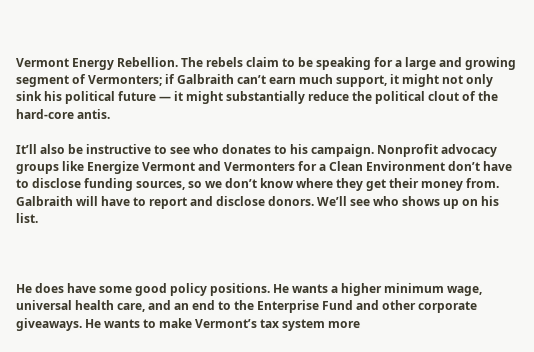Vermont Energy Rebellion. The rebels claim to be speaking for a large and growing segment of Vermonters; if Galbraith can’t earn much support, it might not only sink his political future — it might substantially reduce the political clout of the hard-core antis.

It’ll also be instructive to see who donates to his campaign. Nonprofit advocacy groups like Energize Vermont and Vermonters for a Clean Environment don’t have to disclose funding sources, so we don’t know where they get their money from. Galbraith will have to report and disclose donors. We’ll see who shows up on his list.



He does have some good policy positions. He wants a higher minimum wage, universal health care, and an end to the Enterprise Fund and other corporate giveaways. He wants to make Vermont’s tax system more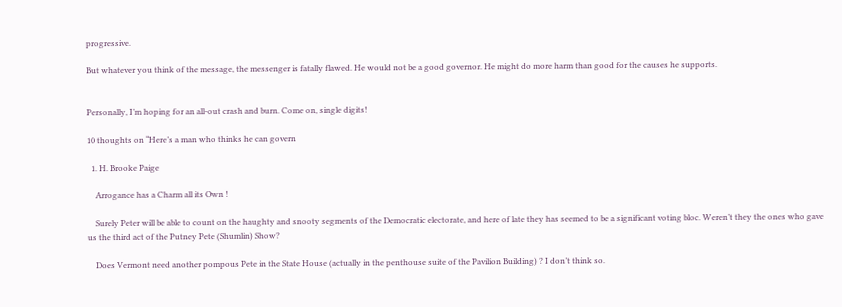progressive.

But whatever you think of the message, the messenger is fatally flawed. He would not be a good governor. He might do more harm than good for the causes he supports.


Personally, I’m hoping for an all-out crash and burn. Come on, single digits!

10 thoughts on “Here’s a man who thinks he can govern

  1. H. Brooke Paige

    Arrogance has a Charm all its Own !

    Surely Peter will be able to count on the haughty and snooty segments of the Democratic electorate, and here of late they has seemed to be a significant voting bloc. Weren’t they the ones who gave us the third act of the Putney Pete (Shumlin) Show?

    Does Vermont need another pompous Pete in the State House (actually in the penthouse suite of the Pavilion Building) ? I don’t think so.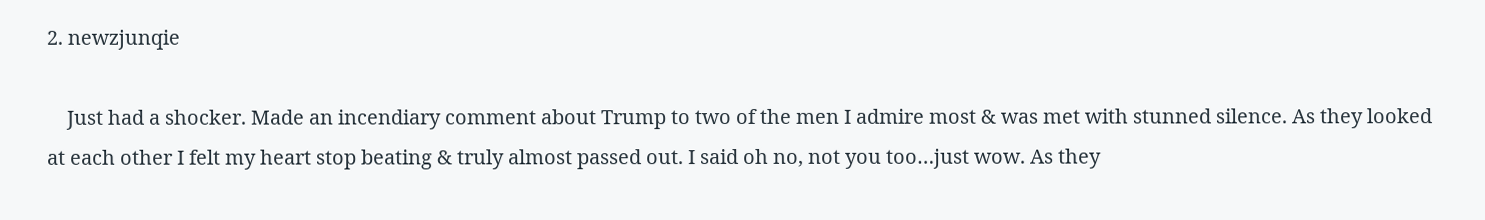2. newzjunqie

    Just had a shocker. Made an incendiary comment about Trump to two of the men I admire most & was met with stunned silence. As they looked at each other I felt my heart stop beating & truly almost passed out. I said oh no, not you too…just wow. As they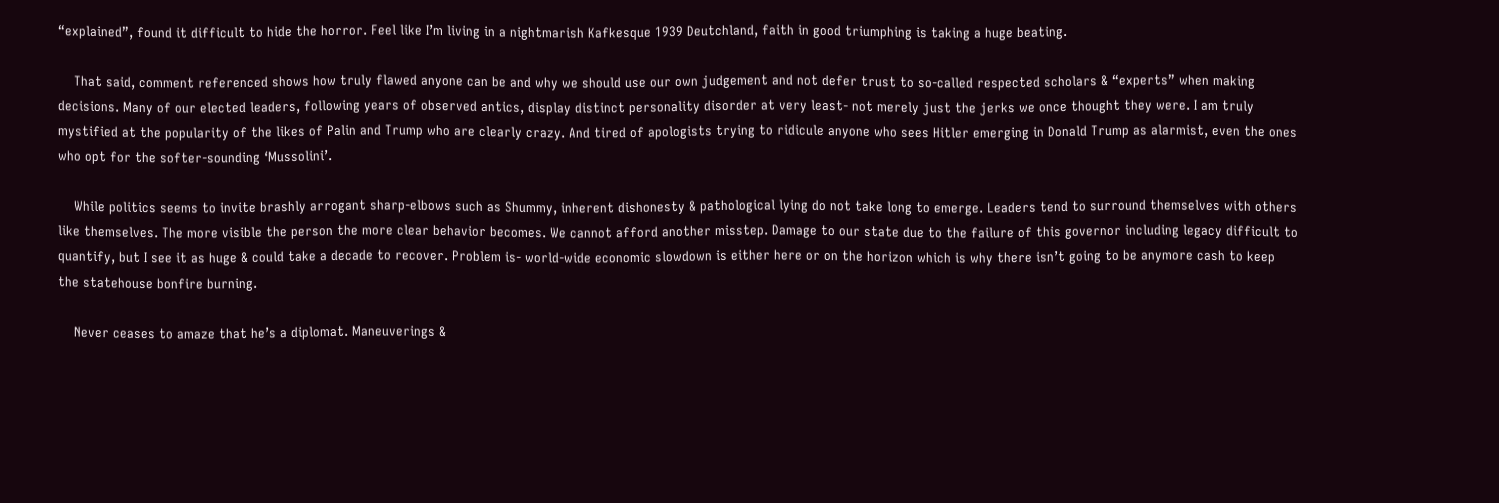“explained”, found it difficult to hide the horror. Feel like I’m living in a nightmarish Kafkesque 1939 Deutchland, faith in good triumphing is taking a huge beating.

    That said, comment referenced shows how truly flawed anyone can be and why we should use our own judgement and not defer trust to so-called respected scholars & “experts” when making decisions. Many of our elected leaders, following years of observed antics, display distinct personality disorder at very least- not merely just the jerks we once thought they were. I am truly mystified at the popularity of the likes of Palin and Trump who are clearly crazy. And tired of apologists trying to ridicule anyone who sees Hitler emerging in Donald Trump as alarmist, even the ones who opt for the softer-sounding ‘Mussolini’.

    While politics seems to invite brashly arrogant sharp-elbows such as Shummy, inherent dishonesty & pathological lying do not take long to emerge. Leaders tend to surround themselves with others like themselves. The more visible the person the more clear behavior becomes. We cannot afford another misstep. Damage to our state due to the failure of this governor including legacy difficult to quantify, but I see it as huge & could take a decade to recover. Problem is- world-wide economic slowdown is either here or on the horizon which is why there isn’t going to be anymore cash to keep the statehouse bonfire burning.

    Never ceases to amaze that he’s a diplomat. Maneuverings &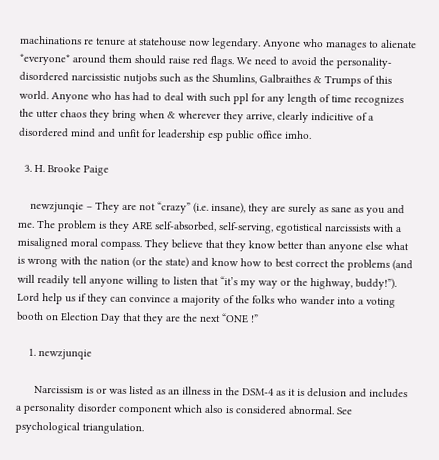machinations re tenure at statehouse now legendary. Anyone who manages to alienate *everyone* around them should raise red flags. We need to avoid the personality-disordered narcissistic nutjobs such as the Shumlins, Galbraithes & Trumps of this world. Anyone who has had to deal with such ppl for any length of time recognizes the utter chaos they bring when & wherever they arrive, clearly indicitive of a disordered mind and unfit for leadership esp public office imho.

  3. H. Brooke Paige

    newzjunqie – They are not “crazy” (i.e. insane), they are surely as sane as you and me. The problem is they ARE self-absorbed, self-serving, egotistical narcissists with a misaligned moral compass. They believe that they know better than anyone else what is wrong with the nation (or the state) and know how to best correct the problems (and will readily tell anyone willing to listen that “it’s my way or the highway, buddy!”). Lord help us if they can convince a majority of the folks who wander into a voting booth on Election Day that they are the next “ONE !”

    1. newzjunqie

      Narcissism is or was listed as an illness in the DSM-4 as it is delusion and includes a personality disorder component which also is considered abnormal. See psychological triangulation.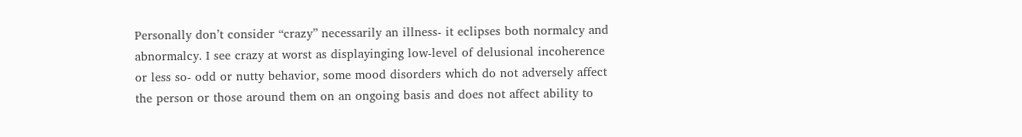Personally don’t consider “crazy” necessarily an illness- it eclipses both normalcy and abnormalcy. I see crazy at worst as displayinging low-level of delusional incoherence or less so- odd or nutty behavior, some mood disorders which do not adversely affect the person or those around them on an ongoing basis and does not affect ability to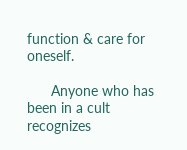function & care for oneself.

      Anyone who has been in a cult recognizes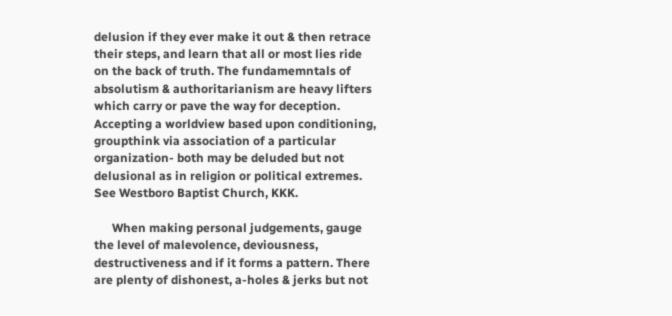delusion if they ever make it out & then retrace their steps, and learn that all or most lies ride on the back of truth. The fundamemntals of absolutism & authoritarianism are heavy lifters which carry or pave the way for deception. Accepting a worldview based upon conditioning, groupthink via association of a particular organization- both may be deluded but not delusional as in religion or political extremes. See Westboro Baptist Church, KKK.

      When making personal judgements, gauge the level of malevolence, deviousness, destructiveness and if it forms a pattern. There are plenty of dishonest, a-holes & jerks but not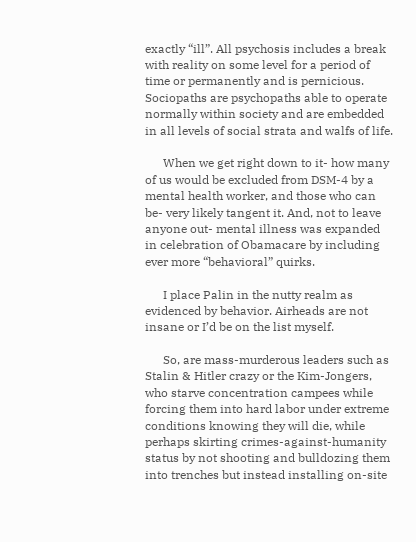exactly “ill”. All psychosis includes a break with reality on some level for a period of time or permanently and is pernicious. Sociopaths are psychopaths able to operate normally within society and are embedded in all levels of social strata and walfs of life.

      When we get right down to it- how many of us would be excluded from DSM-4 by a mental health worker, and those who can be- very likely tangent it. And, not to leave anyone out- mental illness was expanded in celebration of Obamacare by including ever more “behavioral” quirks.

      I place Palin in the nutty realm as evidenced by behavior. Airheads are not insane or I’d be on the list myself.

      So, are mass-murderous leaders such as Stalin & Hitler crazy or the Kim-Jongers, who starve concentration campees while forcing them into hard labor under extreme conditions knowing they will die, while perhaps skirting crimes-against-humanity status by not shooting and bulldozing them into trenches but instead installing on-site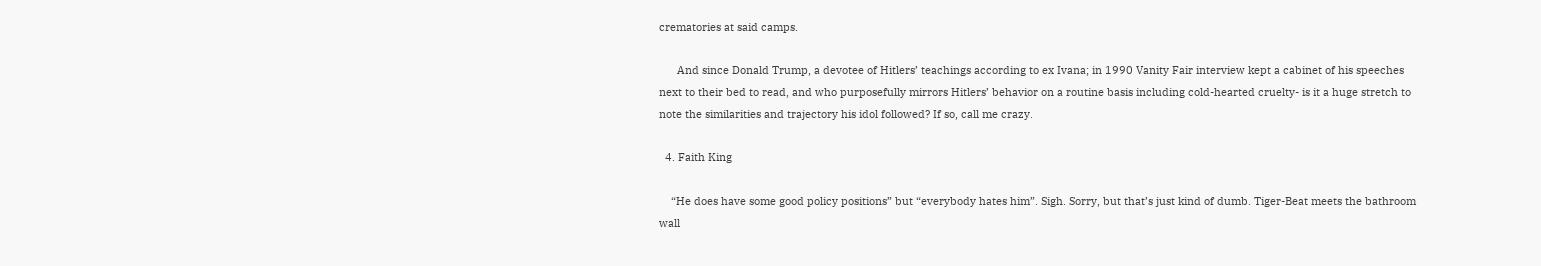crematories at said camps.

      And since Donald Trump, a devotee of Hitlers’ teachings according to ex Ivana; in 1990 Vanity Fair interview kept a cabinet of his speeches next to their bed to read, and who purposefully mirrors Hitlers’ behavior on a routine basis including cold-hearted cruelty- is it a huge stretch to note the similarities and trajectory his idol followed? If so, call me crazy.

  4. Faith King

    “He does have some good policy positions” but “everybody hates him”. Sigh. Sorry, but that’s just kind of dumb. Tiger-Beat meets the bathroom wall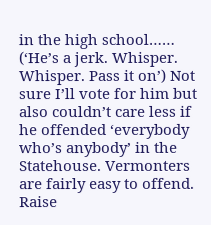in the high school…… (‘He’s a jerk. Whisper. Whisper. Pass it on’) Not sure I’ll vote for him but also couldn’t care less if he offended ‘everybody who’s anybody’ in the Statehouse. Vermonters are fairly easy to offend. Raise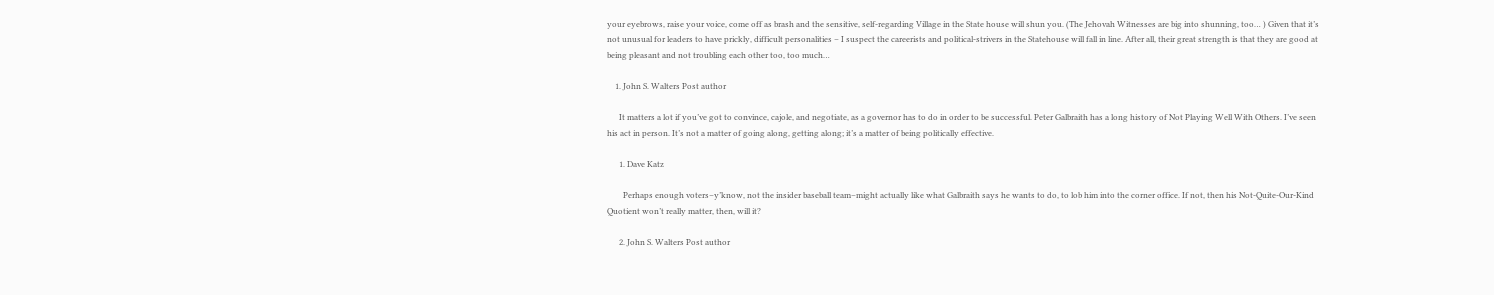your eyebrows, raise your voice, come off as brash and the sensitive, self-regarding Village in the State house will shun you. (The Jehovah Witnesses are big into shunning, too… ) Given that it’s not unusual for leaders to have prickly, difficult personalities – I suspect the careerists and political-strivers in the Statehouse will fall in line. After all, their great strength is that they are good at being pleasant and not troubling each other too, too much…

    1. John S. Walters Post author

      It matters a lot if you’ve got to convince, cajole, and negotiate, as a governor has to do in order to be successful. Peter Galbraith has a long history of Not Playing Well With Others. I’ve seen his act in person. It’s not a matter of going along, getting along; it’s a matter of being politically effective.

      1. Dave Katz

        Perhaps enough voters–y’know, not the insider baseball team–might actually like what Galbraith says he wants to do, to lob him into the corner office. If not, then his Not-Quite-Our-Kind Quotient won’t really matter, then, will it?

      2. John S. Walters Post author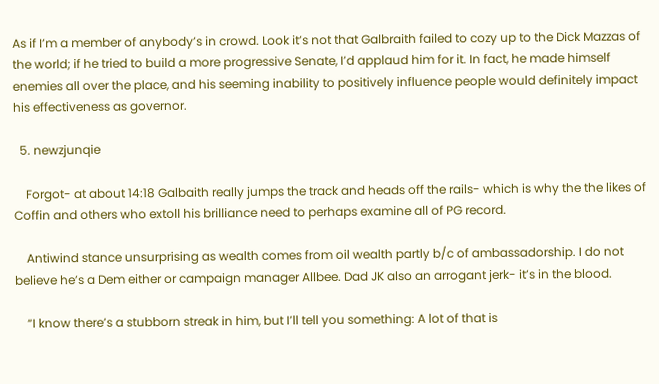As if I’m a member of anybody’s in crowd. Look it’s not that Galbraith failed to cozy up to the Dick Mazzas of the world; if he tried to build a more progressive Senate, I’d applaud him for it. In fact, he made himself enemies all over the place, and his seeming inability to positively influence people would definitely impact his effectiveness as governor.

  5. newzjunqie

    Forgot- at about 14:18 Galbaith really jumps the track and heads off the rails- which is why the the likes of Coffin and others who extoll his brilliance need to perhaps examine all of PG record.

    Antiwind stance unsurprising as wealth comes from oil wealth partly b/c of ambassadorship. I do not believe he’s a Dem either or campaign manager Allbee. Dad JK also an arrogant jerk- it’s in the blood.

    “I know there’s a stubborn streak in him, but I’ll tell you something: A lot of that is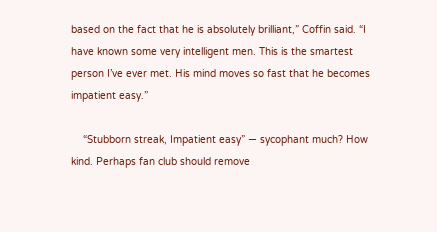based on the fact that he is absolutely brilliant,” Coffin said. “I have known some very intelligent men. This is the smartest person I’ve ever met. His mind moves so fast that he becomes impatient easy.”

    “Stubborn streak, Impatient easy” — sycophant much? How kind. Perhaps fan club should remove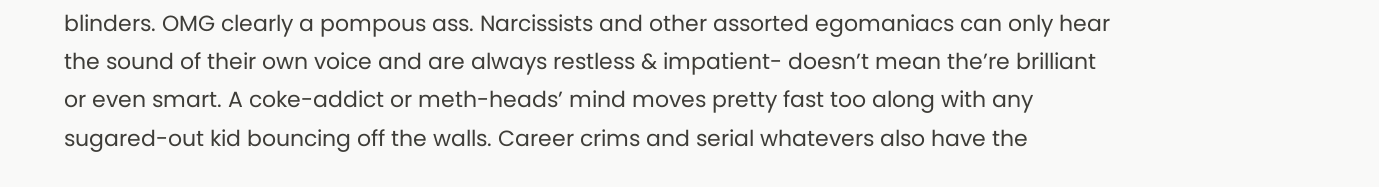blinders. OMG clearly a pompous ass. Narcissists and other assorted egomaniacs can only hear the sound of their own voice and are always restless & impatient- doesn’t mean the’re brilliant or even smart. A coke-addict or meth-heads’ mind moves pretty fast too along with any sugared-out kid bouncing off the walls. Career crims and serial whatevers also have the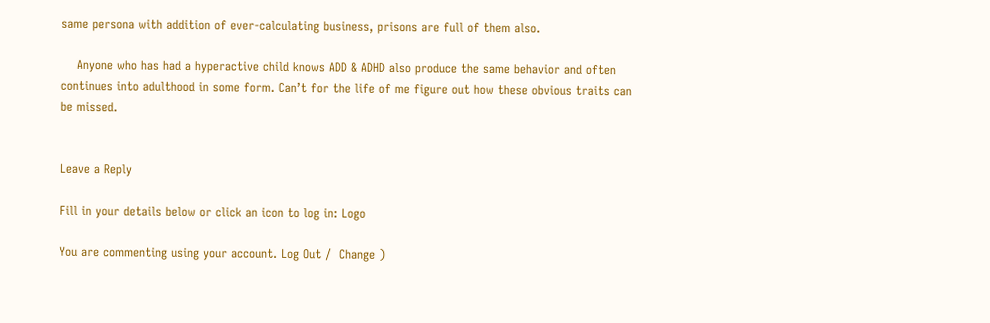same persona with addition of ever-calculating business, prisons are full of them also.

    Anyone who has had a hyperactive child knows ADD & ADHD also produce the same behavior and often continues into adulthood in some form. Can’t for the life of me figure out how these obvious traits can be missed.


Leave a Reply

Fill in your details below or click an icon to log in: Logo

You are commenting using your account. Log Out /  Change )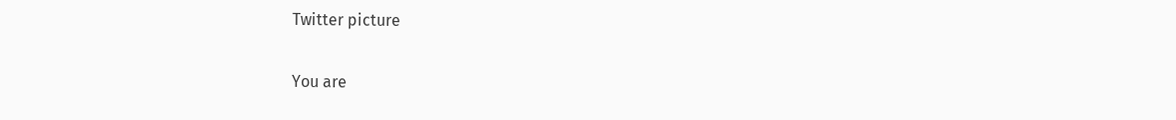Twitter picture

You are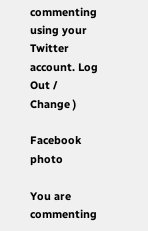commenting using your Twitter account. Log Out /  Change )

Facebook photo

You are commenting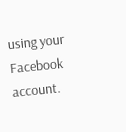using your Facebook account.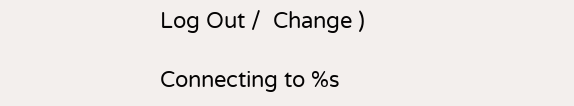Log Out /  Change )

Connecting to %s